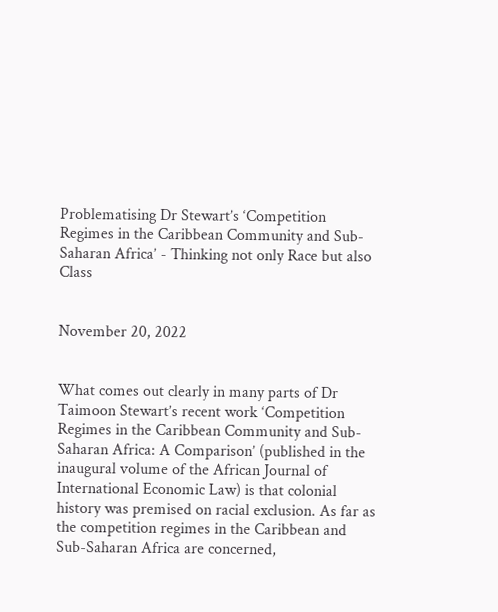Problematising Dr Stewart’s ‘Competition Regimes in the Caribbean Community and Sub-Saharan Africa’ - Thinking not only Race but also Class


November 20, 2022


What comes out clearly in many parts of Dr Taimoon Stewart’s recent work ‘Competition Regimes in the Caribbean Community and Sub-Saharan Africa: A Comparison’ (published in the inaugural volume of the African Journal of International Economic Law) is that colonial history was premised on racial exclusion. As far as the competition regimes in the Caribbean and Sub-Saharan Africa are concerned,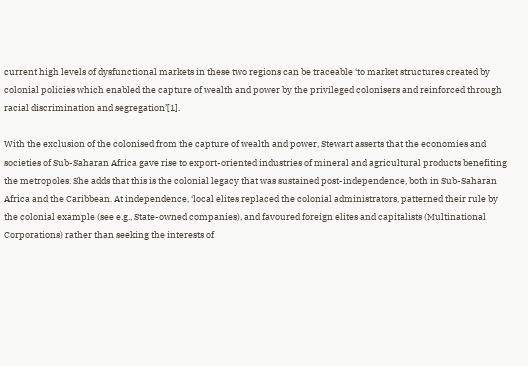current high levels of dysfunctional markets in these two regions can be traceable ‘to market structures created by colonial policies which enabled the capture of wealth and power by the privileged colonisers and reinforced through racial discrimination and segregation’[1].

With the exclusion of the colonised from the capture of wealth and power, Stewart asserts that the economies and societies of Sub-Saharan Africa gave rise to export-oriented industries of mineral and agricultural products benefiting the metropoles. She adds that this is the colonial legacy that was sustained post-independence, both in Sub-Saharan Africa and the Caribbean. At independence, ‘local elites replaced the colonial administrators, patterned their rule by the colonial example (see e.g., State-owned companies), and favoured foreign elites and capitalists (Multinational Corporations) rather than seeking the interests of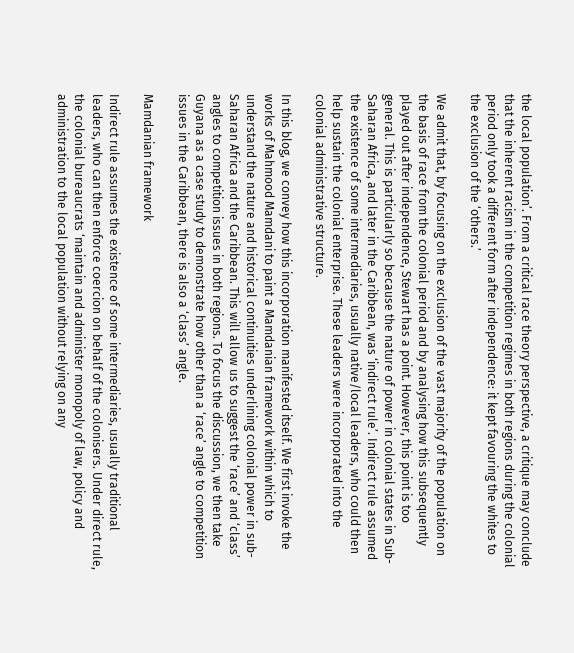the local population’. From a critical race theory perspective, a critique may conclude that the inherent racism in the competition regimes in both regions during the colonial period only took a different form after independence: it kept favouring the whites to the exclusion of the ‘others.’

We admit that, by focusing on the exclusion of the vast majority of the population on the basis of race from the colonial period and by analysing how this subsequently played out after independence, Stewart has a point. However, this point is too general. This is particularly so because the nature of power in colonial states in Sub-Saharan Africa, and later in the Caribbean, was ‘indirect rule’. Indirect rule assumed the existence of some intermediaries, usually native/local leaders, who could then help sustain the colonial enterprise. These leaders were incorporated into the colonial administrative structure.

In this blog, we convey how this incorporation manifested itself. We first invoke the works of Mahmood Mamdani to paint a Mamdanian framework within which to understand the nature and historical continuities underlining colonial power in sub-Saharan Africa and the Caribbean. This will allow us to suggest the ‘race’ and ‘class’ angles to competition issues in both regions. To focus the discussion, we then take Guyana as a case study to demonstrate how other than a ‘race’ angle to competition issues in the Caribbean, there is also a ‘class’ angle.

Mamdanian framework

Indirect rule assumes the existence of some intermediaries, usually traditional leaders, who can then enforce coercion on behalf of the colonisers. Under direct rule, the colonial bureaucrats ‘maintain and administer monopoly of law, policy and administration to the local population without relying on any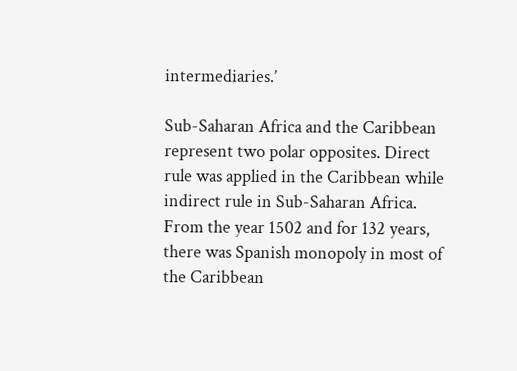intermediaries.’

Sub-Saharan Africa and the Caribbean represent two polar opposites. Direct rule was applied in the Caribbean while indirect rule in Sub-Saharan Africa. From the year 1502 and for 132 years, there was Spanish monopoly in most of the Caribbean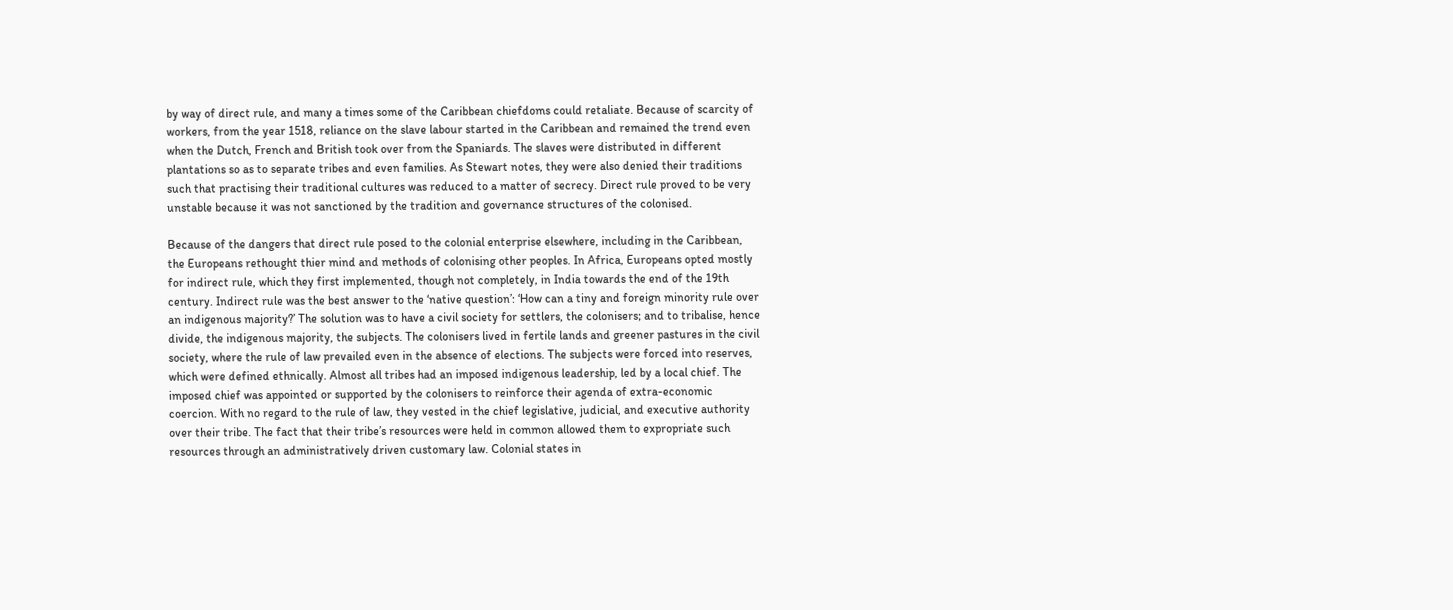by way of direct rule, and many a times some of the Caribbean chiefdoms could retaliate. Because of scarcity of workers, from the year 1518, reliance on the slave labour started in the Caribbean and remained the trend even when the Dutch, French and British took over from the Spaniards. The slaves were distributed in different plantations so as to separate tribes and even families. As Stewart notes, they were also denied their traditions such that practising their traditional cultures was reduced to a matter of secrecy. Direct rule proved to be very unstable because it was not sanctioned by the tradition and governance structures of the colonised.

Because of the dangers that direct rule posed to the colonial enterprise elsewhere, including in the Caribbean, the Europeans rethought thier mind and methods of colonising other peoples. In Africa, Europeans opted mostly for indirect rule, which they first implemented, though not completely, in India towards the end of the 19th century. Indirect rule was the best answer to the ‘native question’: ‘How can a tiny and foreign minority rule over an indigenous majority?’ The solution was to have a civil society for settlers, the colonisers; and to tribalise, hence divide, the indigenous majority, the subjects. The colonisers lived in fertile lands and greener pastures in the civil society, where the rule of law prevailed even in the absence of elections. The subjects were forced into reserves, which were defined ethnically. Almost all tribes had an imposed indigenous leadership, led by a local chief. The imposed chief was appointed or supported by the colonisers to reinforce their agenda of extra-economic coercion. With no regard to the rule of law, they vested in the chief legislative, judicial, and executive authority over their tribe. The fact that their tribe’s resources were held in common allowed them to expropriate such resources through an administratively driven customary law. Colonial states in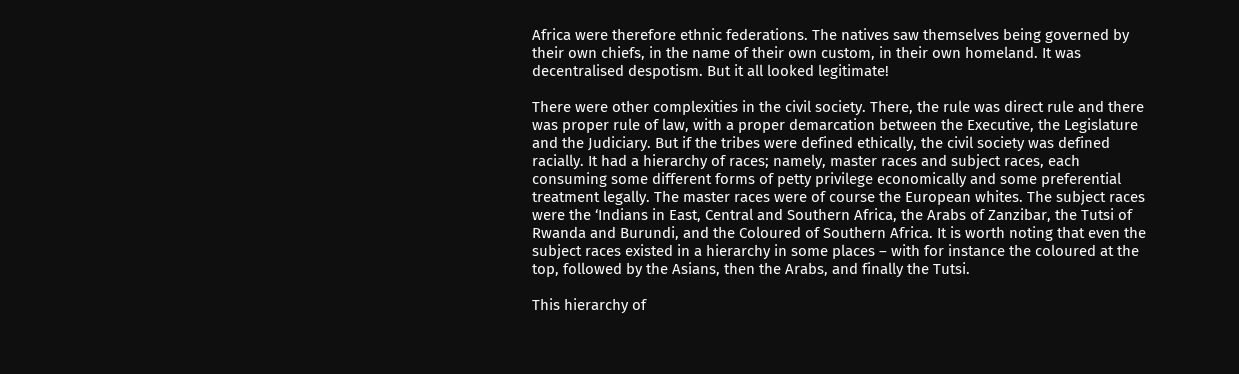Africa were therefore ethnic federations. The natives saw themselves being governed by their own chiefs, in the name of their own custom, in their own homeland. It was decentralised despotism. But it all looked legitimate!

There were other complexities in the civil society. There, the rule was direct rule and there was proper rule of law, with a proper demarcation between the Executive, the Legislature and the Judiciary. But if the tribes were defined ethically, the civil society was defined racially. It had a hierarchy of races; namely, master races and subject races, each consuming some different forms of petty privilege economically and some preferential treatment legally. The master races were of course the European whites. The subject races were the ‘Indians in East, Central and Southern Africa, the Arabs of Zanzibar, the Tutsi of Rwanda and Burundi, and the Coloured of Southern Africa. It is worth noting that even the subject races existed in a hierarchy in some places – with for instance the coloured at the top, followed by the Asians, then the Arabs, and finally the Tutsi.

This hierarchy of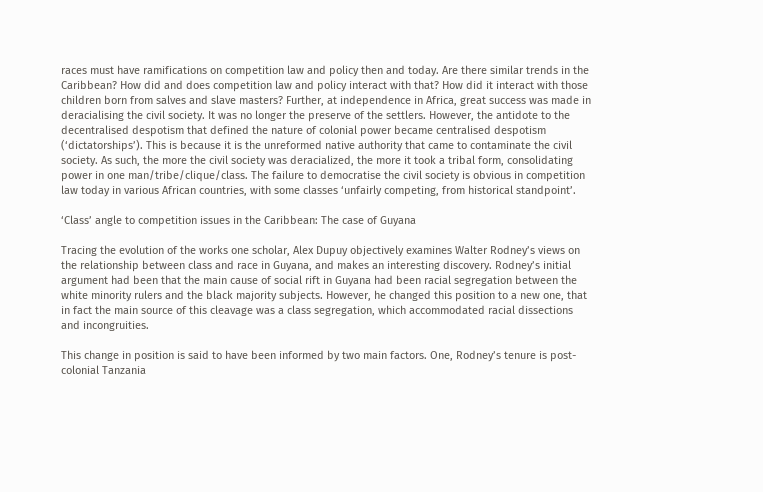races must have ramifications on competition law and policy then and today. Are there similar trends in the Caribbean? How did and does competition law and policy interact with that? How did it interact with those children born from salves and slave masters? Further, at independence in Africa, great success was made in deracialising the civil society. It was no longer the preserve of the settlers. However, the antidote to the decentralised despotism that defined the nature of colonial power became centralised despotism (‘dictatorships’). This is because it is the unreformed native authority that came to contaminate the civil society. As such, the more the civil society was deracialized, the more it took a tribal form, consolidating power in one man/tribe/clique/class. The failure to democratise the civil society is obvious in competition law today in various African countries, with some classes ‘unfairly competing, from historical standpoint’.

‘Class’ angle to competition issues in the Caribbean: The case of Guyana

Tracing the evolution of the works one scholar, Alex Dupuy objectively examines Walter Rodney’s views on the relationship between class and race in Guyana, and makes an interesting discovery. Rodney’s initial argument had been that the main cause of social rift in Guyana had been racial segregation between the white minority rulers and the black majority subjects. However, he changed this position to a new one, that in fact the main source of this cleavage was a class segregation, which accommodated racial dissections and incongruities.

This change in position is said to have been informed by two main factors. One, Rodney’s tenure is post-colonial Tanzania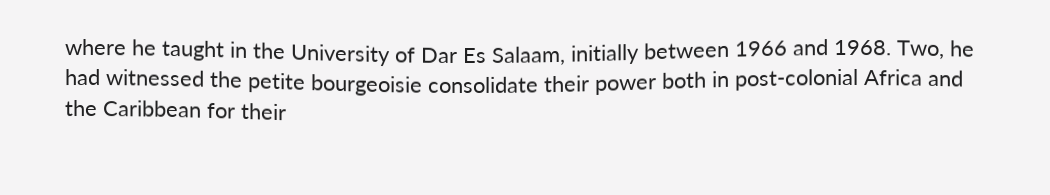where he taught in the University of Dar Es Salaam, initially between 1966 and 1968. Two, he had witnessed the petite bourgeoisie consolidate their power both in post-colonial Africa and the Caribbean for their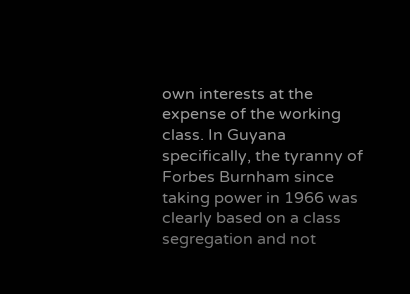own interests at the expense of the working class. In Guyana specifically, the tyranny of Forbes Burnham since taking power in 1966 was clearly based on a class segregation and not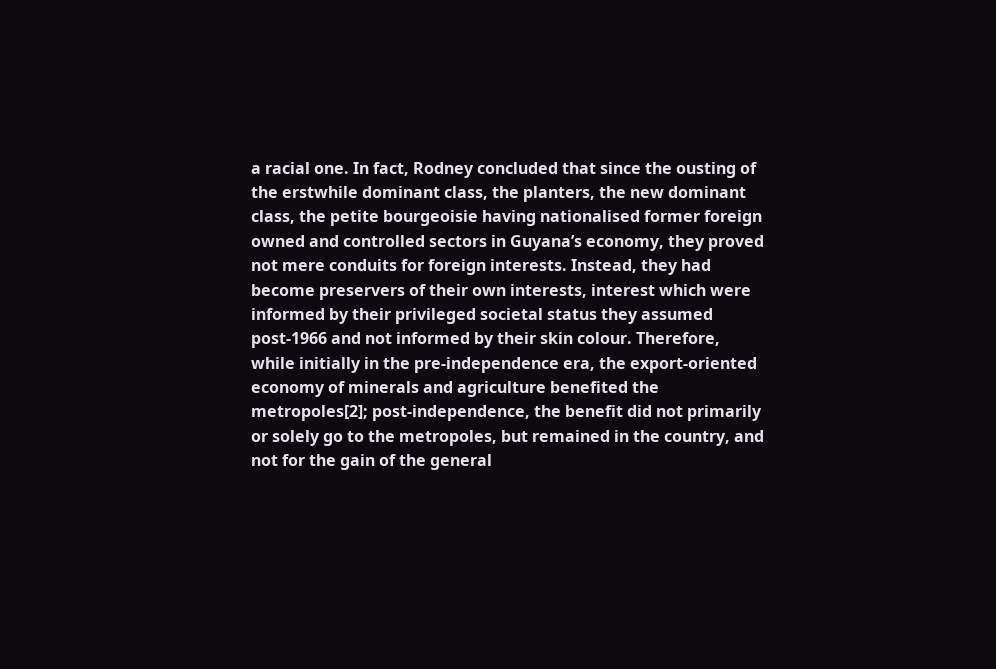a racial one. In fact, Rodney concluded that since the ousting of the erstwhile dominant class, the planters, the new dominant class, the petite bourgeoisie having nationalised former foreign owned and controlled sectors in Guyana’s economy, they proved not mere conduits for foreign interests. Instead, they had become preservers of their own interests, interest which were informed by their privileged societal status they assumed post-1966 and not informed by their skin colour. Therefore, while initially in the pre-independence era, the export-oriented economy of minerals and agriculture benefited the metropoles[2]; post-independence, the benefit did not primarily or solely go to the metropoles, but remained in the country, and not for the gain of the general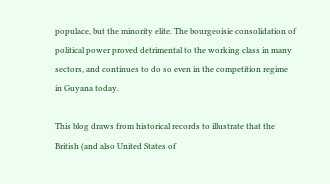populace, but the minority elite. The bourgeoisie consolidation of political power proved detrimental to the working class in many sectors, and continues to do so even in the competition regime in Guyana today.

This blog draws from historical records to illustrate that the British (and also United States of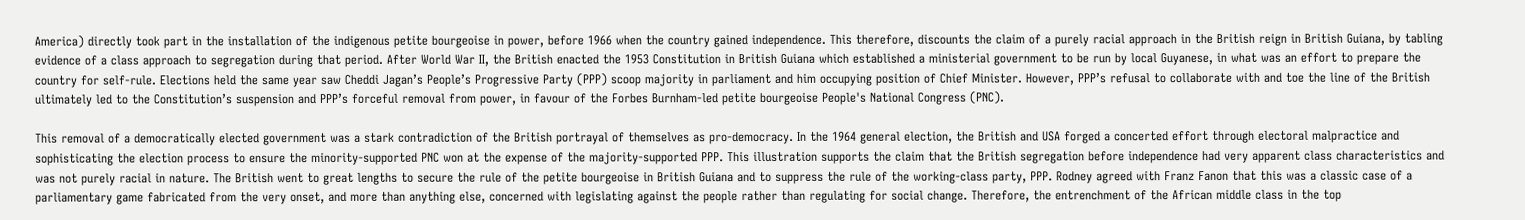America) directly took part in the installation of the indigenous petite bourgeoise in power, before 1966 when the country gained independence. This therefore, discounts the claim of a purely racial approach in the British reign in British Guiana, by tabling evidence of a class approach to segregation during that period. After World War II, the British enacted the 1953 Constitution in British Guiana which established a ministerial government to be run by local Guyanese, in what was an effort to prepare the country for self-rule. Elections held the same year saw Cheddi Jagan’s People’s Progressive Party (PPP) scoop majority in parliament and him occupying position of Chief Minister. However, PPP’s refusal to collaborate with and toe the line of the British ultimately led to the Constitution’s suspension and PPP’s forceful removal from power, in favour of the Forbes Burnham-led petite bourgeoise People's National Congress (PNC).

This removal of a democratically elected government was a stark contradiction of the British portrayal of themselves as pro-democracy. In the 1964 general election, the British and USA forged a concerted effort through electoral malpractice and sophisticating the election process to ensure the minority-supported PNC won at the expense of the majority-supported PPP. This illustration supports the claim that the British segregation before independence had very apparent class characteristics and was not purely racial in nature. The British went to great lengths to secure the rule of the petite bourgeoise in British Guiana and to suppress the rule of the working-class party, PPP. Rodney agreed with Franz Fanon that this was a classic case of a parliamentary game fabricated from the very onset, and more than anything else, concerned with legislating against the people rather than regulating for social change. Therefore, the entrenchment of the African middle class in the top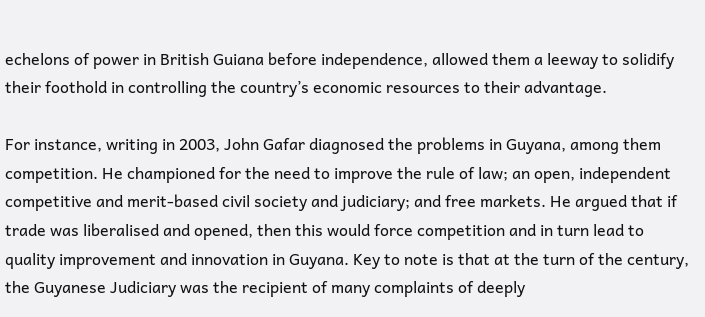echelons of power in British Guiana before independence, allowed them a leeway to solidify their foothold in controlling the country’s economic resources to their advantage.

For instance, writing in 2003, John Gafar diagnosed the problems in Guyana, among them competition. He championed for the need to improve the rule of law; an open, independent competitive and merit-based civil society and judiciary; and free markets. He argued that if trade was liberalised and opened, then this would force competition and in turn lead to quality improvement and innovation in Guyana. Key to note is that at the turn of the century, the Guyanese Judiciary was the recipient of many complaints of deeply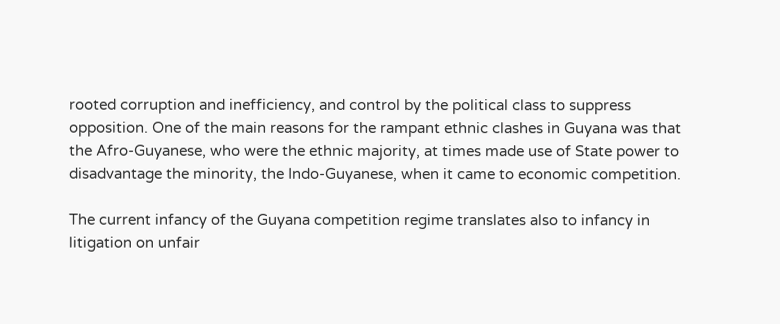rooted corruption and inefficiency, and control by the political class to suppress opposition. One of the main reasons for the rampant ethnic clashes in Guyana was that the Afro-Guyanese, who were the ethnic majority, at times made use of State power to disadvantage the minority, the Indo-Guyanese, when it came to economic competition.

The current infancy of the Guyana competition regime translates also to infancy in litigation on unfair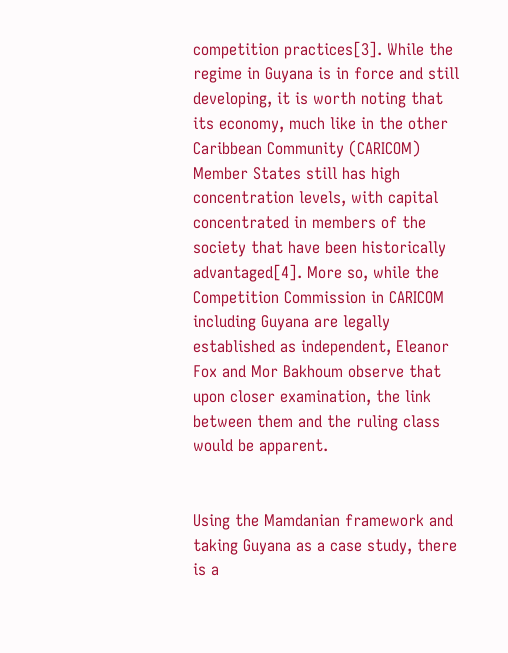competition practices[3]. While the regime in Guyana is in force and still developing, it is worth noting that its economy, much like in the other Caribbean Community (CARICOM) Member States still has high concentration levels, with capital concentrated in members of the society that have been historically advantaged[4]. More so, while the Competition Commission in CARICOM including Guyana are legally established as independent, Eleanor Fox and Mor Bakhoum observe that upon closer examination, the link between them and the ruling class would be apparent.


Using the Mamdanian framework and taking Guyana as a case study, there is a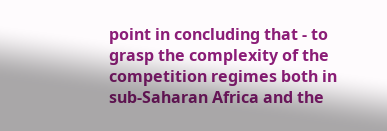point in concluding that - to grasp the complexity of the competition regimes both in sub-Saharan Africa and the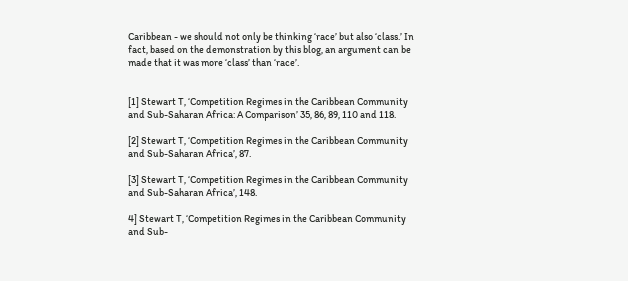Caribbean - we should not only be thinking ‘race’ but also ‘class.’ In fact, based on the demonstration by this blog, an argument can be made that it was more ‘class’ than ‘race’.


[1] Stewart T, ‘Competition Regimes in the Caribbean Community and Sub-Saharan Africa: A Comparison’ 35, 86, 89, 110 and 118.

[2] Stewart T, ‘Competition Regimes in the Caribbean Community and Sub-Saharan Africa’, 87.

[3] Stewart T, ‘Competition Regimes in the Caribbean Community and Sub-Saharan Africa’, 148.

4] Stewart T, ‘Competition Regimes in the Caribbean Community and Sub-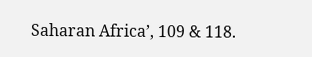Saharan Africa’, 109 & 118.